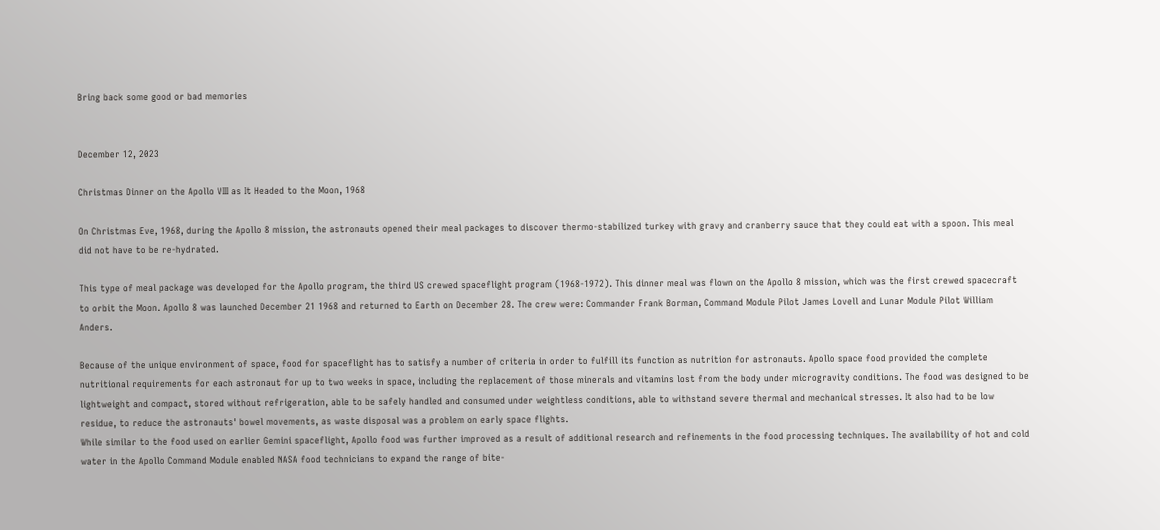Bring back some good or bad memories


December 12, 2023

Christmas Dinner on the Apollo VIII as It Headed to the Moon, 1968

On Christmas Eve, 1968, during the Apollo 8 mission, the astronauts opened their meal packages to discover thermo-stabilized turkey with gravy and cranberry sauce that they could eat with a spoon. This meal did not have to be re-hydrated.

This type of meal package was developed for the Apollo program, the third US crewed spaceflight program (1968-1972). This dinner meal was flown on the Apollo 8 mission, which was the first crewed spacecraft to orbit the Moon. Apollo 8 was launched December 21 1968 and returned to Earth on December 28. The crew were: Commander Frank Borman, Command Module Pilot James Lovell and Lunar Module Pilot William Anders.

Because of the unique environment of space, food for spaceflight has to satisfy a number of criteria in order to fulfill its function as nutrition for astronauts. Apollo space food provided the complete nutritional requirements for each astronaut for up to two weeks in space, including the replacement of those minerals and vitamins lost from the body under microgravity conditions. The food was designed to be lightweight and compact, stored without refrigeration, able to be safely handled and consumed under weightless conditions, able to withstand severe thermal and mechanical stresses. It also had to be low residue, to reduce the astronauts' bowel movements, as waste disposal was a problem on early space flights.
While similar to the food used on earlier Gemini spaceflight, Apollo food was further improved as a result of additional research and refinements in the food processing techniques. The availability of hot and cold water in the Apollo Command Module enabled NASA food technicians to expand the range of bite-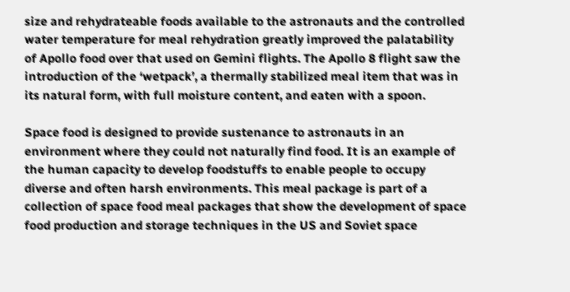size and rehydrateable foods available to the astronauts and the controlled water temperature for meal rehydration greatly improved the palatability of Apollo food over that used on Gemini flights. The Apollo 8 flight saw the introduction of the ‘wetpack’, a thermally stabilized meal item that was in its natural form, with full moisture content, and eaten with a spoon.

Space food is designed to provide sustenance to astronauts in an environment where they could not naturally find food. It is an example of the human capacity to develop foodstuffs to enable people to occupy diverse and often harsh environments. This meal package is part of a collection of space food meal packages that show the development of space food production and storage techniques in the US and Soviet space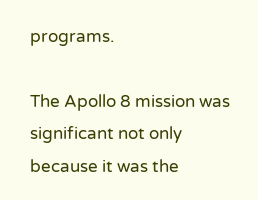programs.

The Apollo 8 mission was significant not only because it was the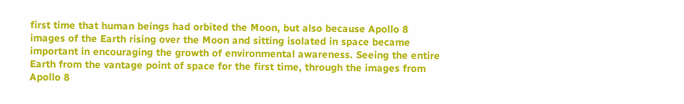first time that human beings had orbited the Moon, but also because Apollo 8 images of the Earth rising over the Moon and sitting isolated in space became important in encouraging the growth of environmental awareness. Seeing the entire Earth from the vantage point of space for the first time, through the images from Apollo 8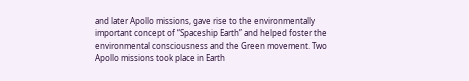and later Apollo missions, gave rise to the environmentally important concept of “Spaceship Earth” and helped foster the environmental consciousness and the Green movement. Two Apollo missions took place in Earth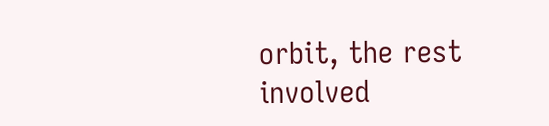orbit, the rest involved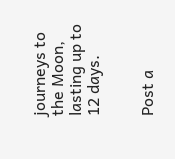journeys to the Moon, lasting up to 12 days.


Post a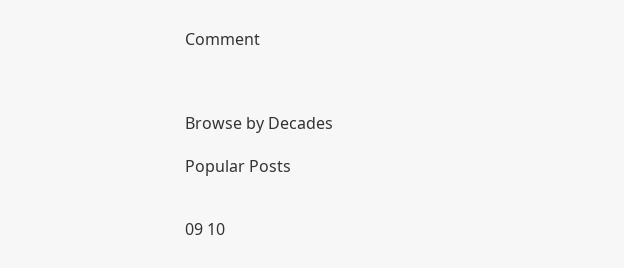Comment



Browse by Decades

Popular Posts


09 10